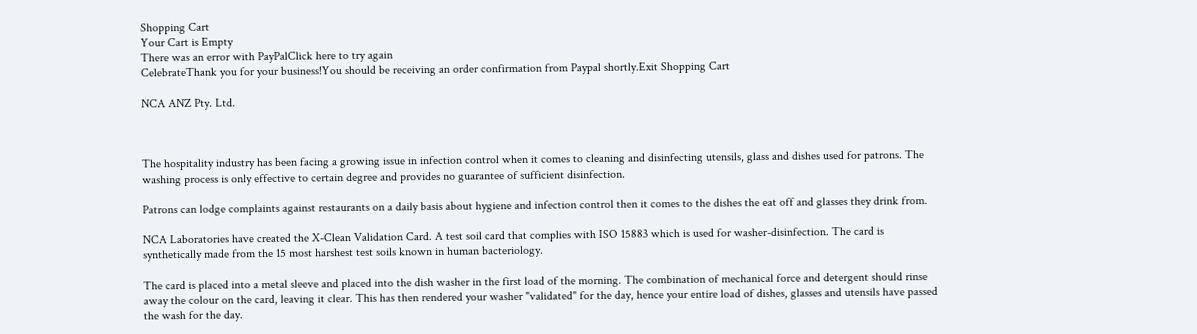Shopping Cart
Your Cart is Empty
There was an error with PayPalClick here to try again
CelebrateThank you for your business!You should be receiving an order confirmation from Paypal shortly.Exit Shopping Cart

NCA ANZ Pty. Ltd.



The hospitality industry has been facing a growing issue in infection control when it comes to cleaning and disinfecting utensils, glass and dishes used for patrons. The washing process is only effective to certain degree and provides no guarantee of sufficient disinfection.

Patrons can lodge complaints against restaurants on a daily basis about hygiene and infection control then it comes to the dishes the eat off and glasses they drink from.

NCA Laboratories have created the X-Clean Validation Card. A test soil card that complies with ISO 15883 which is used for washer-disinfection. The card is synthetically made from the 15 most harshest test soils known in human bacteriology.

The card is placed into a metal sleeve and placed into the dish washer in the first load of the morning. The combination of mechanical force and detergent should rinse away the colour on the card, leaving it clear. This has then rendered your washer "validated" for the day, hence your entire load of dishes, glasses and utensils have passed the wash for the day.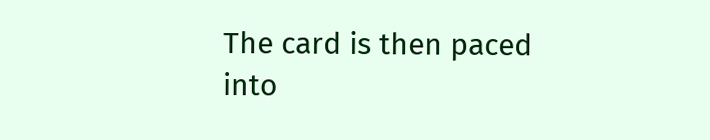The card is then paced into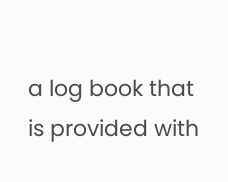a log book that is provided with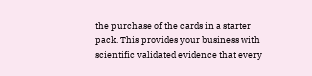the purchase of the cards in a starter pack. This provides your business with scientific validated evidence that every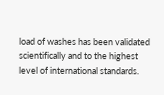load of washes has been validated scientifically and to the highest level of international standards.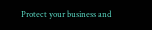Protect your business and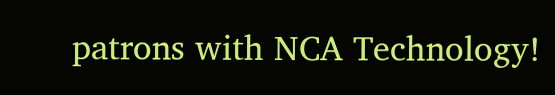patrons with NCA Technology!